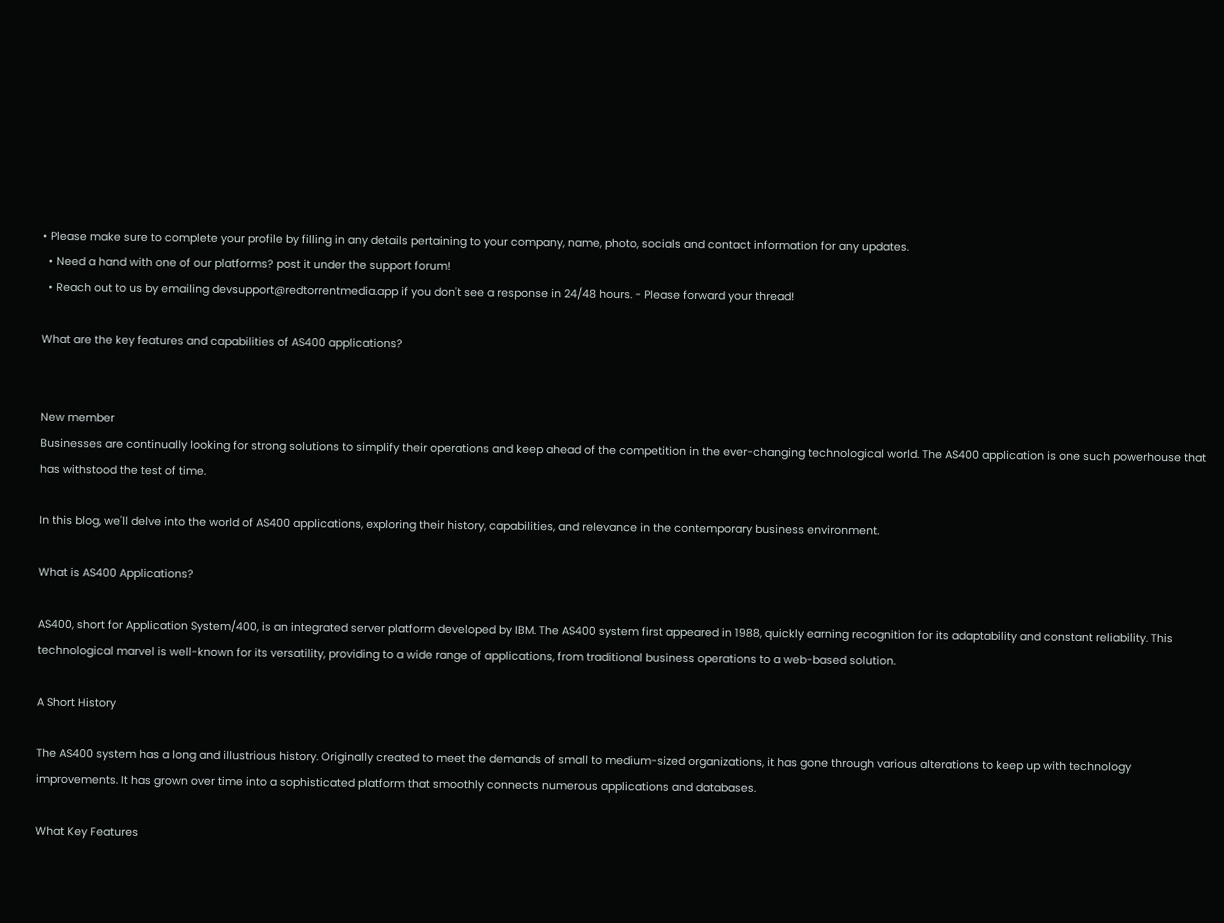• Please make sure to complete your profile by filling in any details pertaining to your company, name, photo, socials and contact information for any updates.
  • Need a hand with one of our platforms? post it under the support forum!
  • Reach out to us by emailing devsupport@redtorrentmedia.app if you don't see a response in 24/48 hours. - Please forward your thread!

What are the key features and capabilities of AS400 applications?


New member
Businesses are continually looking for strong solutions to simplify their operations and keep ahead of the competition in the ever-changing technological world. The AS400 application is one such powerhouse that has withstood the test of time.

In this blog, we'll delve into the world of AS400 applications, exploring their history, capabilities, and relevance in the contemporary business environment.

What is AS400 Applications?

AS400, short for Application System/400, is an integrated server platform developed by IBM. The AS400 system first appeared in 1988, quickly earning recognition for its adaptability and constant reliability. This technological marvel is well-known for its versatility, providing to a wide range of applications, from traditional business operations to a web-based solution.

A Short History

The AS400 system has a long and illustrious history. Originally created to meet the demands of small to medium-sized organizations, it has gone through various alterations to keep up with technology improvements. It has grown over time into a sophisticated platform that smoothly connects numerous applications and databases.

What Key Features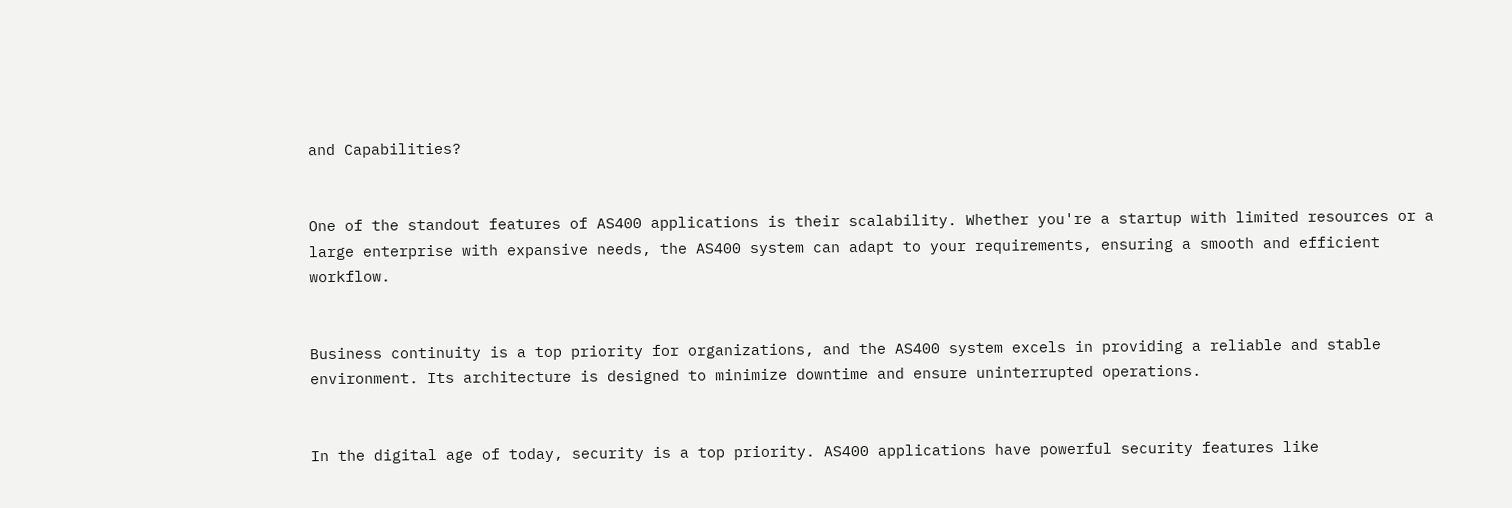and Capabilities?


One of the standout features of AS400 applications is their scalability. Whether you're a startup with limited resources or a large enterprise with expansive needs, the AS400 system can adapt to your requirements, ensuring a smooth and efficient workflow.


Business continuity is a top priority for organizations, and the AS400 system excels in providing a reliable and stable environment. Its architecture is designed to minimize downtime and ensure uninterrupted operations.


In the digital age of today, security is a top priority. AS400 applications have powerful security features like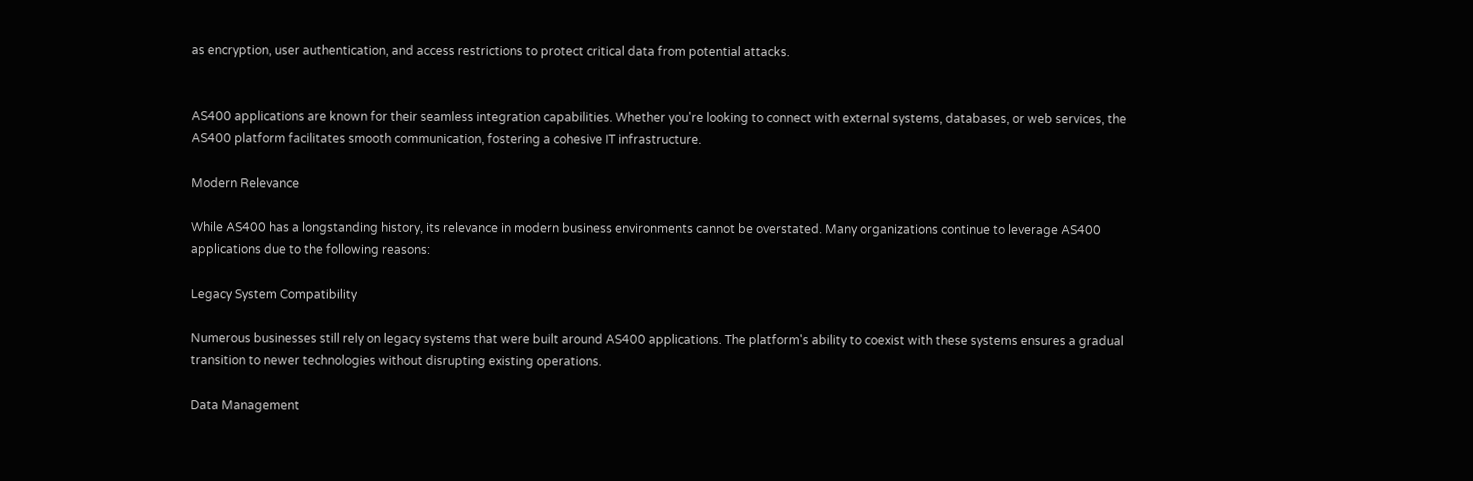as encryption, user authentication, and access restrictions to protect critical data from potential attacks.


AS400 applications are known for their seamless integration capabilities. Whether you're looking to connect with external systems, databases, or web services, the AS400 platform facilitates smooth communication, fostering a cohesive IT infrastructure.

Modern Relevance

While AS400 has a longstanding history, its relevance in modern business environments cannot be overstated. Many organizations continue to leverage AS400 applications due to the following reasons:

Legacy System Compatibility

Numerous businesses still rely on legacy systems that were built around AS400 applications. The platform's ability to coexist with these systems ensures a gradual transition to newer technologies without disrupting existing operations.

Data Management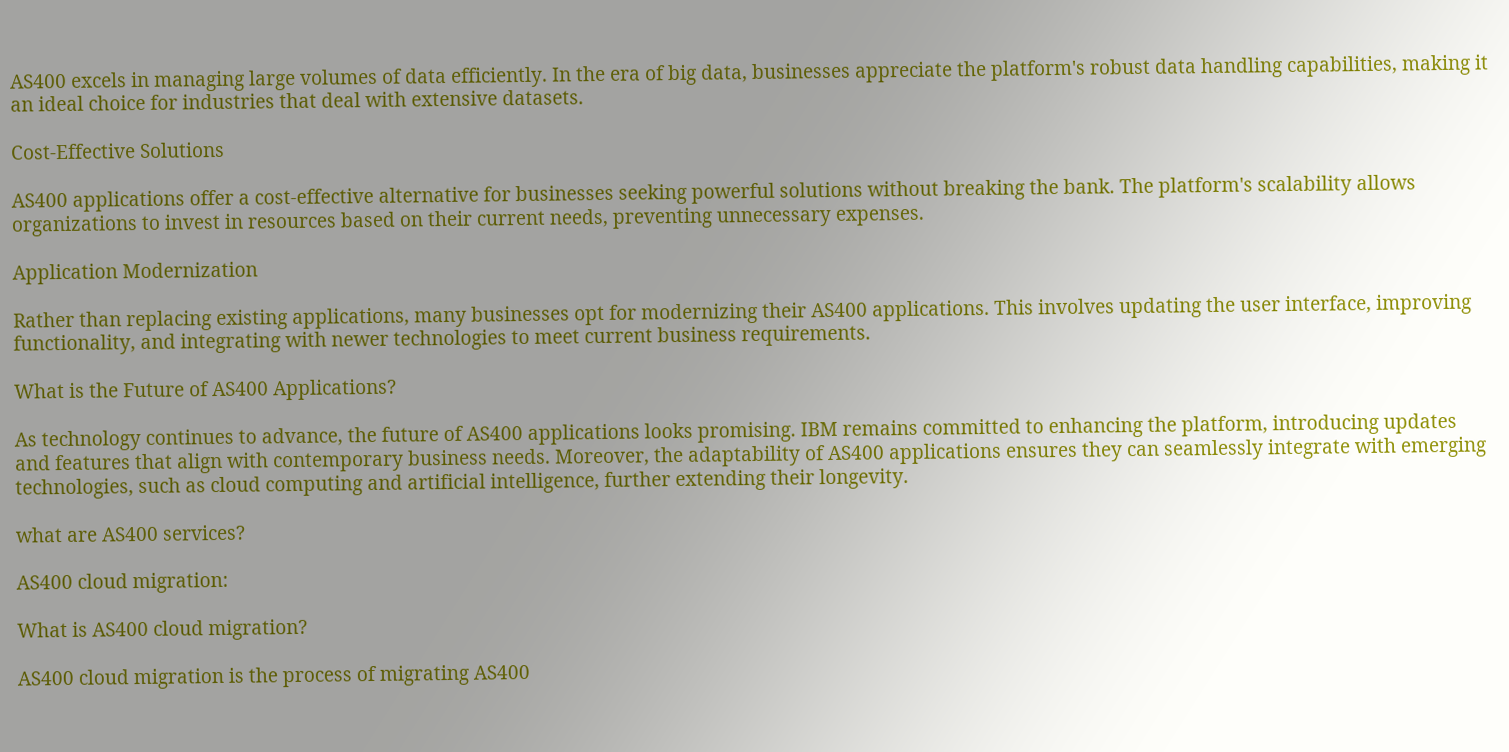AS400 excels in managing large volumes of data efficiently. In the era of big data, businesses appreciate the platform's robust data handling capabilities, making it an ideal choice for industries that deal with extensive datasets.

Cost-Effective Solutions

AS400 applications offer a cost-effective alternative for businesses seeking powerful solutions without breaking the bank. The platform's scalability allows organizations to invest in resources based on their current needs, preventing unnecessary expenses.

Application Modernization

Rather than replacing existing applications, many businesses opt for modernizing their AS400 applications. This involves updating the user interface, improving functionality, and integrating with newer technologies to meet current business requirements.

What is the Future of AS400 Applications?

As technology continues to advance, the future of AS400 applications looks promising. IBM remains committed to enhancing the platform, introducing updates and features that align with contemporary business needs. Moreover, the adaptability of AS400 applications ensures they can seamlessly integrate with emerging technologies, such as cloud computing and artificial intelligence, further extending their longevity.

what are AS400 services?

AS400 cloud migration:

What is AS400 cloud migration?

AS400 cloud migration is the process of migrating AS400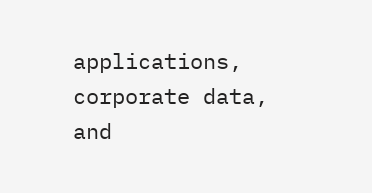applications, corporate data, and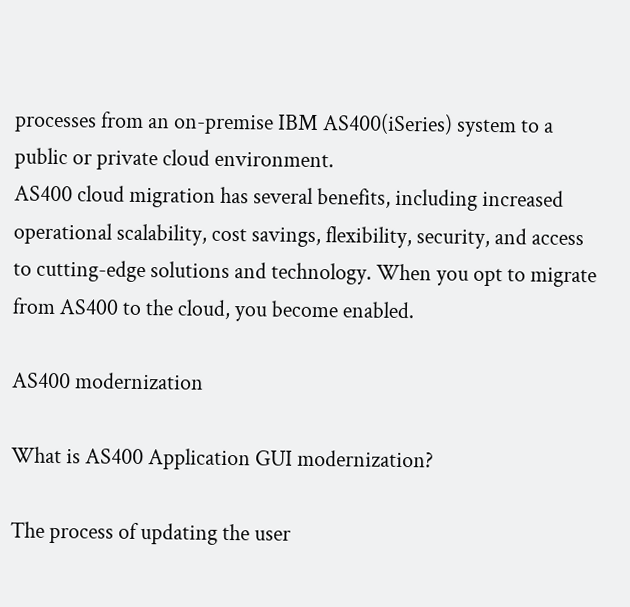processes from an on-premise IBM AS400(iSeries) system to a public or private cloud environment.
AS400 cloud migration has several benefits, including increased operational scalability, cost savings, flexibility, security, and access to cutting-edge solutions and technology. When you opt to migrate from AS400 to the cloud, you become enabled.

AS400 modernization

What is AS400 Application GUI modernization?

The process of updating the user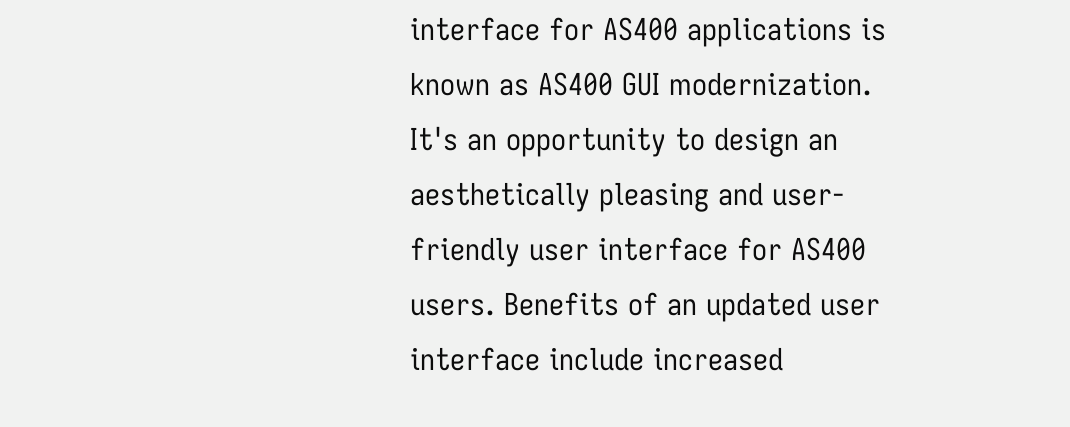interface for AS400 applications is known as AS400 GUI modernization. It's an opportunity to design an aesthetically pleasing and user-friendly user interface for AS400 users. Benefits of an updated user interface include increased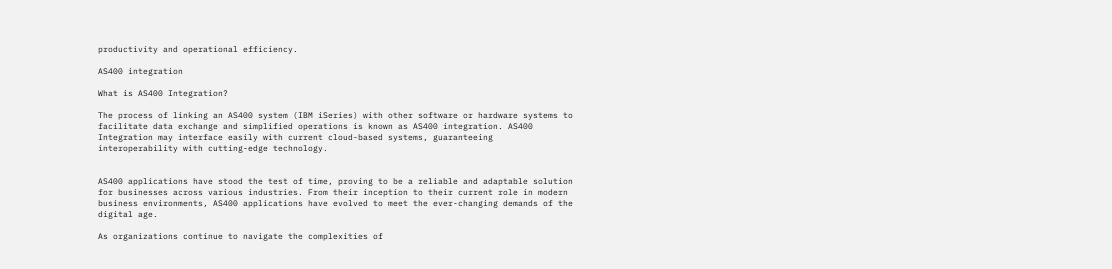productivity and operational efficiency.

AS400 integration

What is AS400 Integration?

The process of linking an AS400 system (IBM iSeries) with other software or hardware systems to facilitate data exchange and simplified operations is known as AS400 integration. AS400 Integration may interface easily with current cloud-based systems, guaranteeing interoperability with cutting-edge technology.


AS400 applications have stood the test of time, proving to be a reliable and adaptable solution for businesses across various industries. From their inception to their current role in modern business environments, AS400 applications have evolved to meet the ever-changing demands of the digital age.

As organizations continue to navigate the complexities of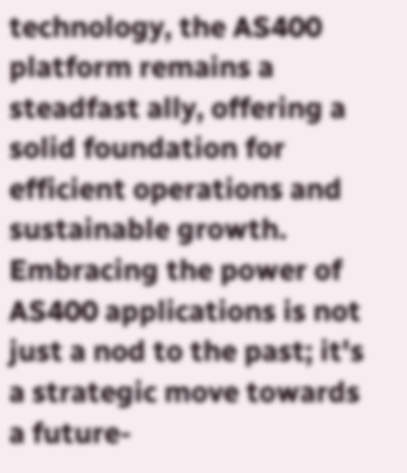technology, the AS400 platform remains a steadfast ally, offering a solid foundation for efficient operations and sustainable growth. Embracing the power of AS400 applications is not just a nod to the past; it's a strategic move towards a future-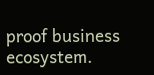proof business ecosystem.